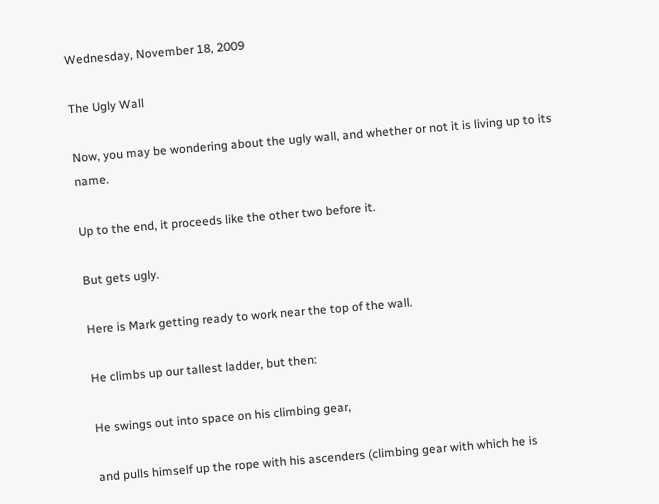Wednesday, November 18, 2009

The Ugly Wall

Now, you may be wondering about the ugly wall, and whether or not it is living up to its name.

Up to the end, it proceeds like the other two before it.

But gets ugly.

Here is Mark getting ready to work near the top of the wall.

He climbs up our tallest ladder, but then:

He swings out into space on his climbing gear,

and pulls himself up the rope with his ascenders (climbing gear with which he is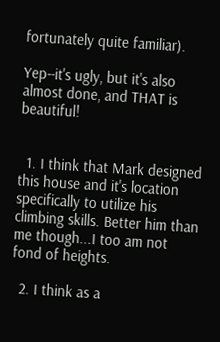fortunately quite familiar).

Yep--it's ugly, but it's also almost done, and THAT is beautiful!


  1. I think that Mark designed this house and it's location specifically to utilize his climbing skills. Better him than me though...I too am not fond of heights.

  2. I think as a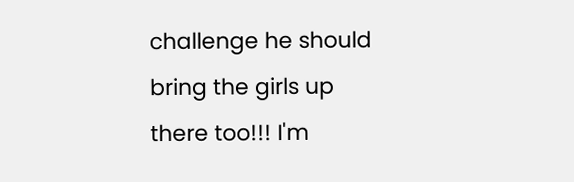challenge he should bring the girls up there too!!! I'm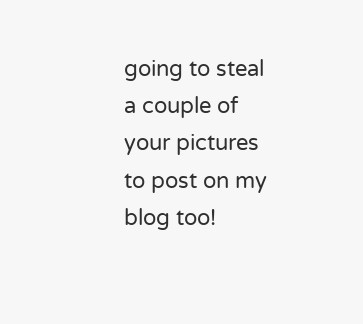going to steal a couple of your pictures to post on my blog too!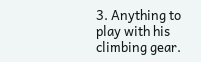3. Anything to play with his climbing gear.